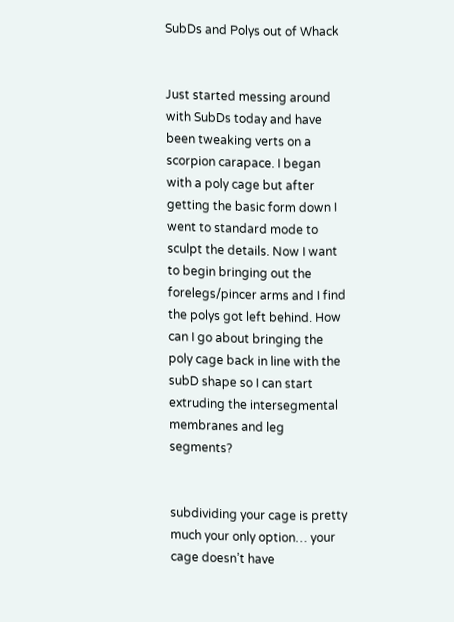SubDs and Polys out of Whack


Just started messing around with SubDs today and have been tweaking verts on a scorpion carapace. I began with a poly cage but after getting the basic form down I went to standard mode to sculpt the details. Now I want to begin bringing out the forelegs/pincer arms and I find the polys got left behind. How can I go about bringing the poly cage back in line with the subD shape so I can start extruding the intersegmental membranes and leg segments?


subdividing your cage is pretty much your only option… your cage doesn’t have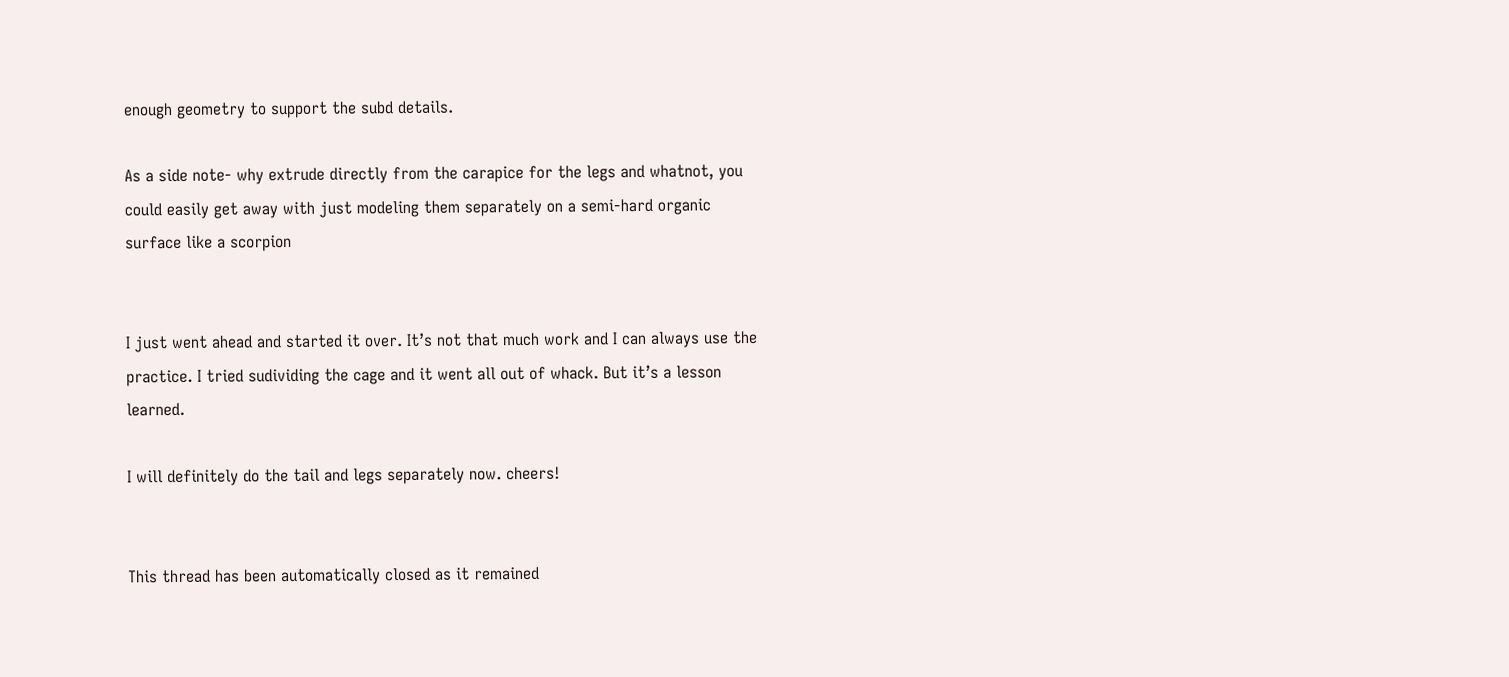enough geometry to support the subd details.

As a side note- why extrude directly from the carapice for the legs and whatnot, you could easily get away with just modeling them separately on a semi-hard organic surface like a scorpion


I just went ahead and started it over. It’s not that much work and I can always use the practice. I tried sudividing the cage and it went all out of whack. But it’s a lesson learned.

I will definitely do the tail and legs separately now. cheers!


This thread has been automatically closed as it remained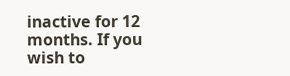inactive for 12 months. If you wish to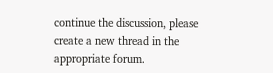continue the discussion, please create a new thread in the appropriate forum.